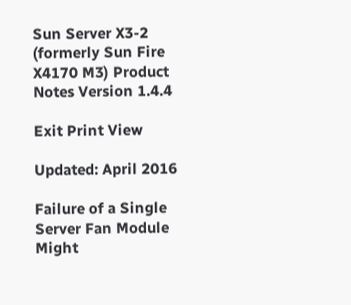Sun Server X3-2 (formerly Sun Fire X4170 M3) Product Notes Version 1.4.4

Exit Print View

Updated: April 2016

Failure of a Single Server Fan Module Might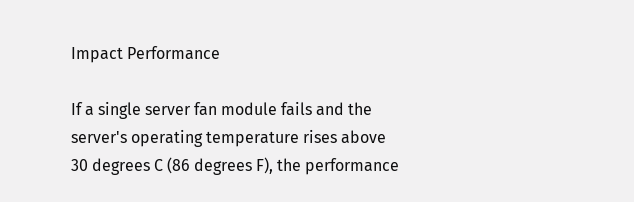Impact Performance

If a single server fan module fails and the server's operating temperature rises above 30 degrees C (86 degrees F), the performance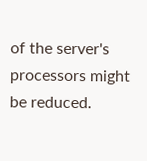of the server's processors might be reduced.